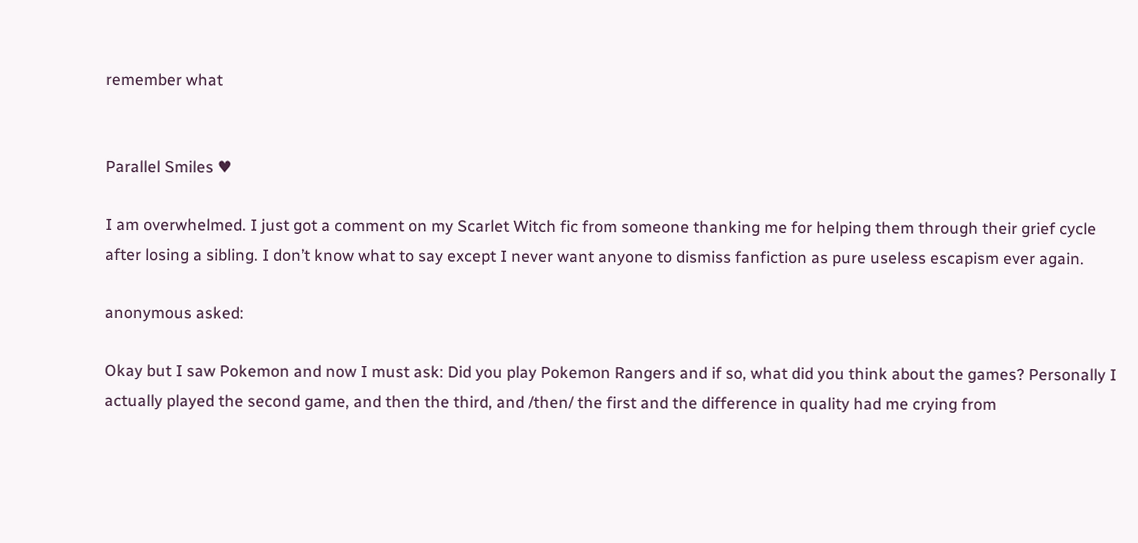remember what


Parallel Smiles ♥

I am overwhelmed. I just got a comment on my Scarlet Witch fic from someone thanking me for helping them through their grief cycle after losing a sibling. I don’t know what to say except I never want anyone to dismiss fanfiction as pure useless escapism ever again.

anonymous asked:

Okay but I saw Pokemon and now I must ask: Did you play Pokemon Rangers and if so, what did you think about the games? Personally I actually played the second game, and then the third, and /then/ the first and the difference in quality had me crying from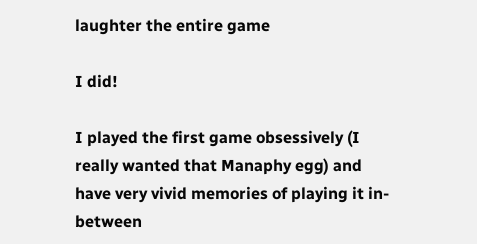laughter the entire game

I did!

I played the first game obsessively (I really wanted that Manaphy egg) and have very vivid memories of playing it in-between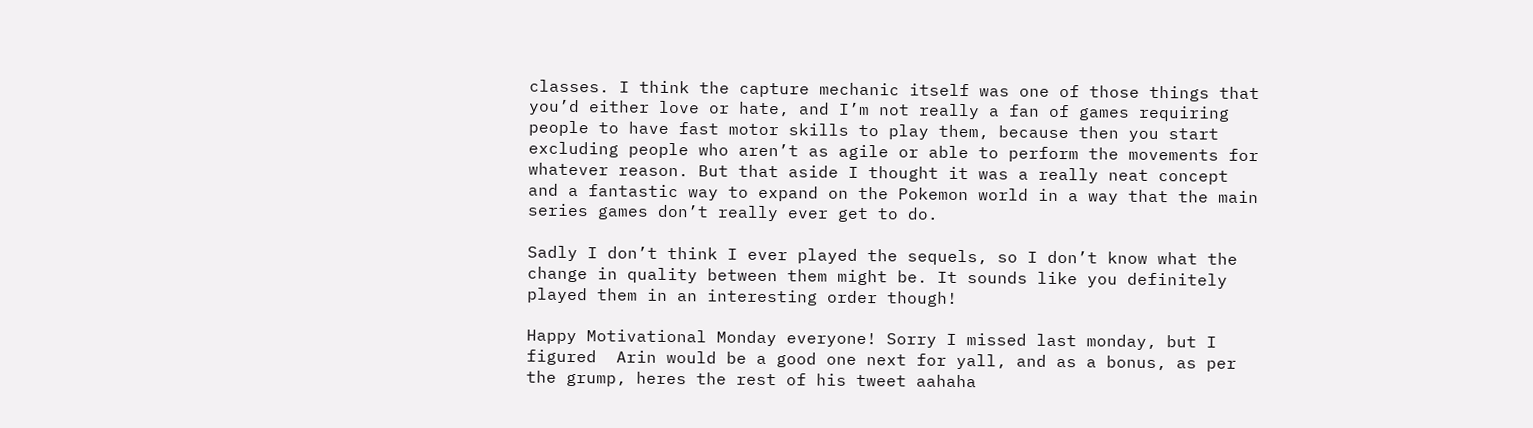classes. I think the capture mechanic itself was one of those things that you’d either love or hate, and I’m not really a fan of games requiring people to have fast motor skills to play them, because then you start excluding people who aren’t as agile or able to perform the movements for whatever reason. But that aside I thought it was a really neat concept and a fantastic way to expand on the Pokemon world in a way that the main series games don’t really ever get to do.

Sadly I don’t think I ever played the sequels, so I don’t know what the change in quality between them might be. It sounds like you definitely played them in an interesting order though!

Happy Motivational Monday everyone! Sorry I missed last monday, but I figured  Arin would be a good one next for yall, and as a bonus, as per the grump, heres the rest of his tweet aahaha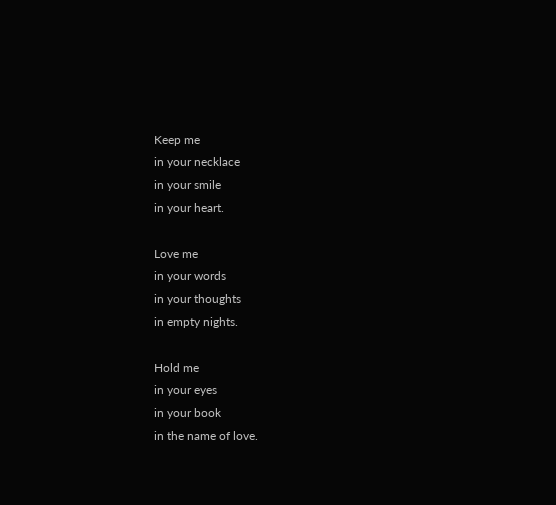Keep me
in your necklace
in your smile
in your heart.

Love me
in your words
in your thoughts
in empty nights.

Hold me
in your eyes
in your book
in the name of love.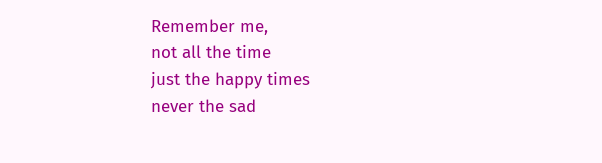Remember me,
not all the time
just the happy times
never the sad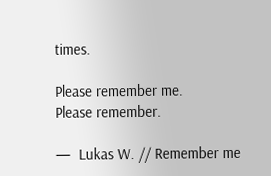times.

Please remember me.
Please remember.

—  Lukas W. // Remember me